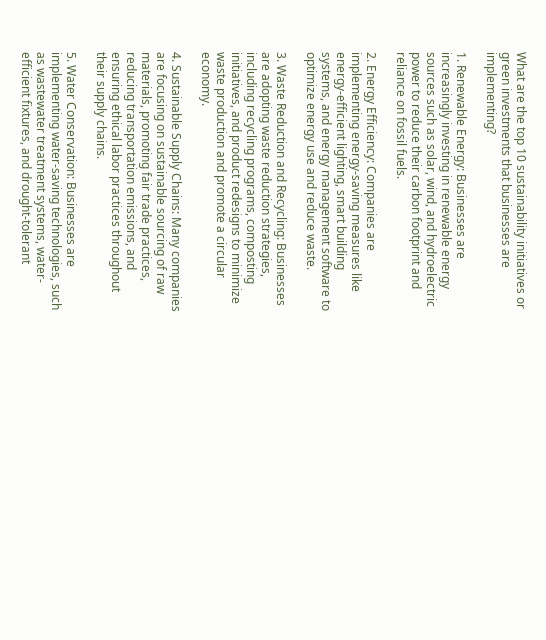What are the top 10 sustainability initiatives or green investments that businesses are implementing?

1. Renewable Energy: Businesses are increasingly investing in renewable energy sources such as solar, wind, and hydroelectric power to reduce their carbon footprint and reliance on fossil fuels.

2. Energy Efficiency: Companies are implementing energy-saving measures like energy-efficient lighting, smart building systems, and energy management software to optimize energy use and reduce waste.

3. Waste Reduction and Recycling: Businesses are adopting waste reduction strategies, including recycling programs, composting initiatives, and product redesigns to minimize waste production and promote a circular economy.

4. Sustainable Supply Chains: Many companies are focusing on sustainable sourcing of raw materials, promoting fair trade practices, reducing transportation emissions, and ensuring ethical labor practices throughout their supply chains.

5. Water Conservation: Businesses are implementing water-saving technologies, such as wastewater treatment systems, water-efficient fixtures, and drought-tolerant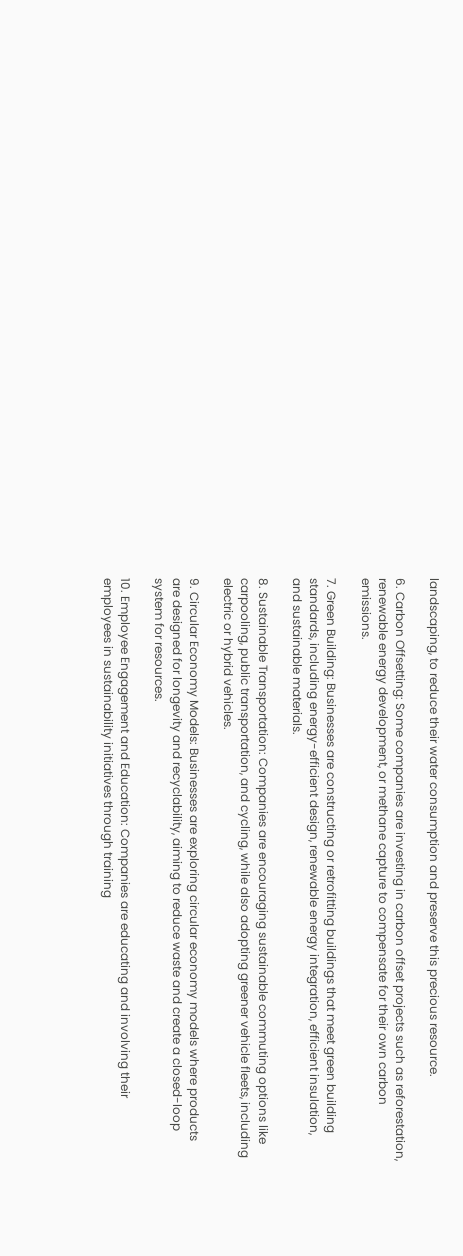landscaping, to reduce their water consumption and preserve this precious resource.

6. Carbon Offsetting: Some companies are investing in carbon offset projects such as reforestation, renewable energy development, or methane capture to compensate for their own carbon emissions.

7. Green Building: Businesses are constructing or retrofitting buildings that meet green building standards, including energy-efficient design, renewable energy integration, efficient insulation, and sustainable materials.

8. Sustainable Transportation: Companies are encouraging sustainable commuting options like carpooling, public transportation, and cycling, while also adopting greener vehicle fleets, including electric or hybrid vehicles.

9. Circular Economy Models: Businesses are exploring circular economy models where products are designed for longevity and recyclability, aiming to reduce waste and create a closed-loop system for resources.

10. Employee Engagement and Education: Companies are educating and involving their employees in sustainability initiatives through training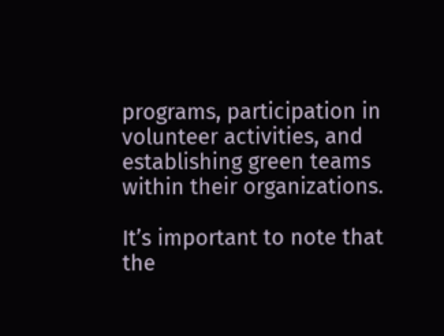programs, participation in volunteer activities, and establishing green teams within their organizations.

It’s important to note that the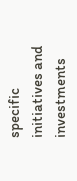specific initiatives and investments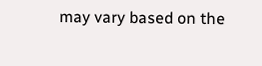may vary based on the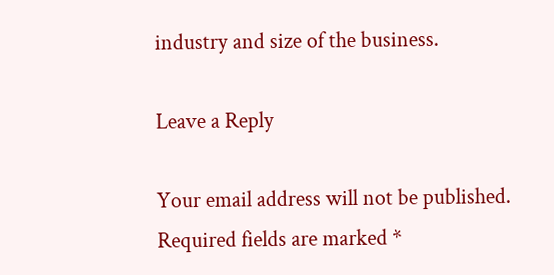industry and size of the business.

Leave a Reply

Your email address will not be published. Required fields are marked *